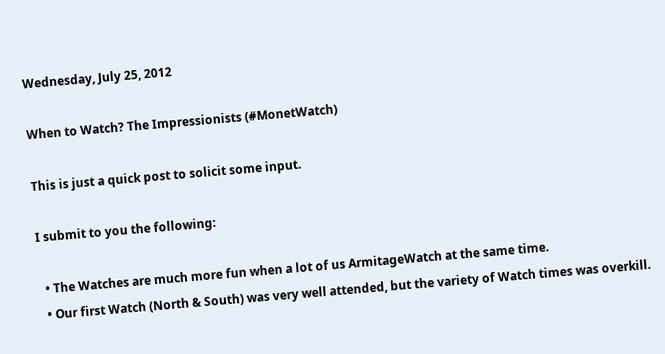Wednesday, July 25, 2012

When to Watch? The Impressionists (#MonetWatch)

This is just a quick post to solicit some input.

I submit to you the following:

  • The Watches are much more fun when a lot of us ArmitageWatch at the same time.
  • Our first Watch (North & South) was very well attended, but the variety of Watch times was overkill.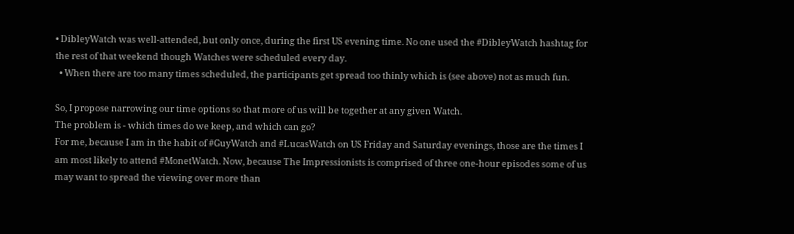• DibleyWatch was well-attended, but only once, during the first US evening time. No one used the #DibleyWatch hashtag for the rest of that weekend though Watches were scheduled every day.
  • When there are too many times scheduled, the participants get spread too thinly which is (see above) not as much fun.

So, I propose narrowing our time options so that more of us will be together at any given Watch.
The problem is - which times do we keep, and which can go?
For me, because I am in the habit of #GuyWatch and #LucasWatch on US Friday and Saturday evenings, those are the times I am most likely to attend #MonetWatch. Now, because The Impressionists is comprised of three one-hour episodes some of us may want to spread the viewing over more than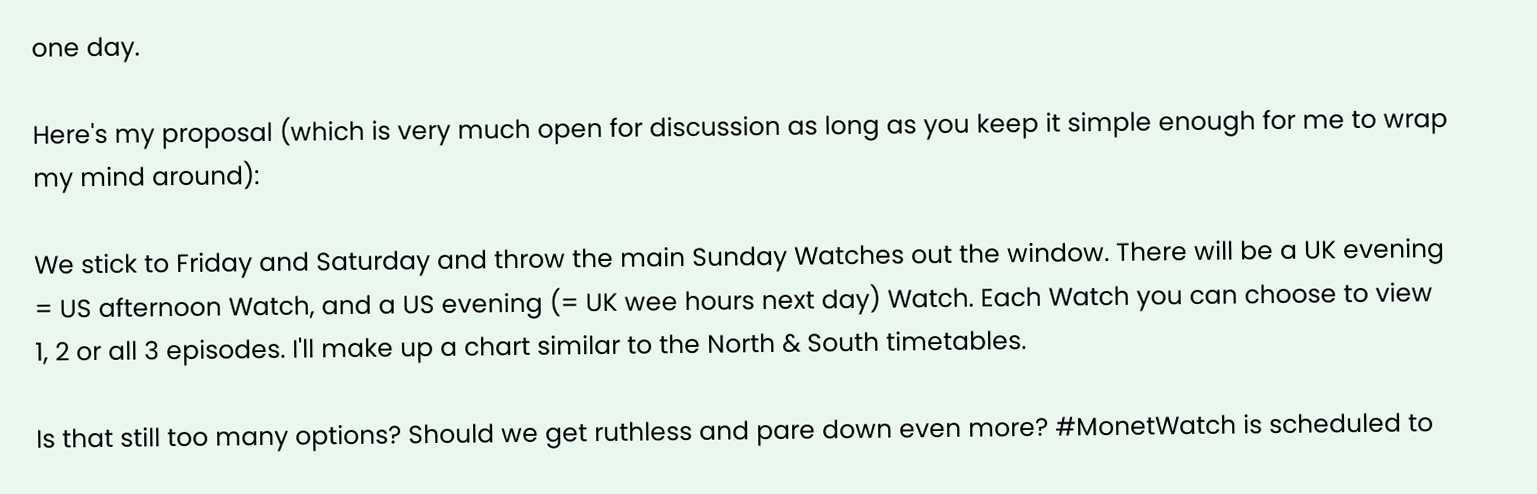one day.

Here's my proposal (which is very much open for discussion as long as you keep it simple enough for me to wrap my mind around):

We stick to Friday and Saturday and throw the main Sunday Watches out the window. There will be a UK evening = US afternoon Watch, and a US evening (= UK wee hours next day) Watch. Each Watch you can choose to view 1, 2 or all 3 episodes. I'll make up a chart similar to the North & South timetables.

Is that still too many options? Should we get ruthless and pare down even more? #MonetWatch is scheduled to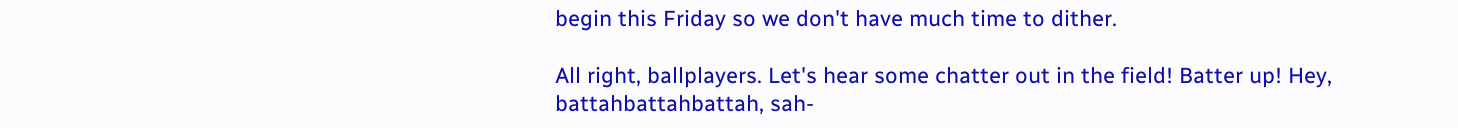begin this Friday so we don't have much time to dither.

All right, ballplayers. Let's hear some chatter out in the field! Batter up! Hey, battahbattahbattah, sah-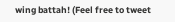wing battah! (Feel free to tweet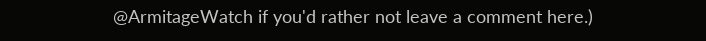@ArmitageWatch if you'd rather not leave a comment here.)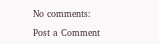No comments:

Post a Comment